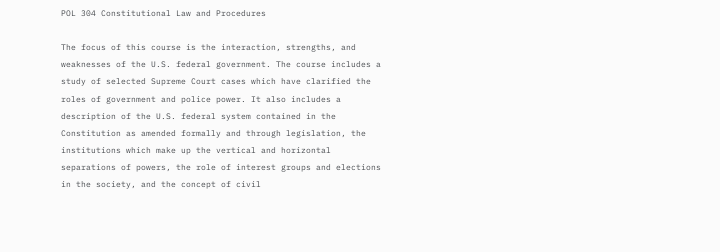POL 304 Constitutional Law and Procedures

The focus of this course is the interaction, strengths, and weaknesses of the U.S. federal government. The course includes a study of selected Supreme Court cases which have clarified the roles of government and police power. It also includes a description of the U.S. federal system contained in the Constitution as amended formally and through legislation, the institutions which make up the vertical and horizontal separations of powers, the role of interest groups and elections in the society, and the concept of civil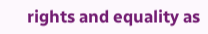rights and equality as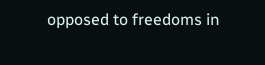opposed to freedoms in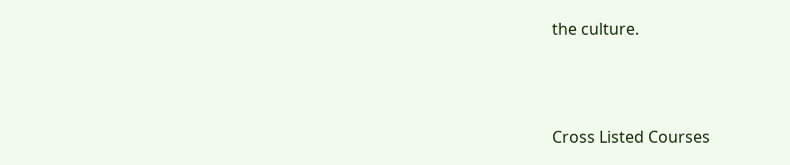the culture.



Cross Listed Courses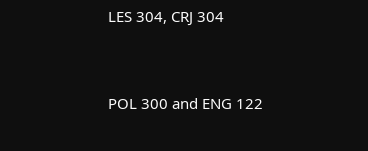LES 304, CRJ 304


POL 300 and ENG 122